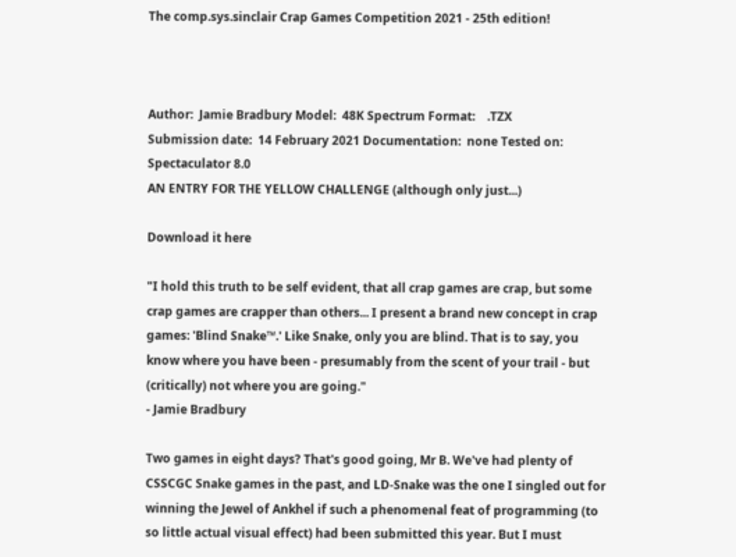The comp.sys.sinclair Crap Games Competition 2021 - 25th edition!



Author:  Jamie Bradbury Model:  48K Spectrum Format:    .TZX
Submission date:  14 February 2021 Documentation:  none Tested on:  Spectaculator 8.0
AN ENTRY FOR THE YELLOW CHALLENGE (although only just...)

Download it here

"I hold this truth to be self evident, that all crap games are crap, but some crap games are crapper than others... I present a brand new concept in crap games: 'Blind Snake™.' Like Snake, only you are blind. That is to say, you know where you have been - presumably from the scent of your trail - but (critically) not where you are going."
- Jamie Bradbury

Two games in eight days? That's good going, Mr B. We've had plenty of CSSCGC Snake games in the past, and LD-Snake was the one I singled out for winning the Jewel of Ankhel if such a phenomenal feat of programming (to so little actual visual effect) had been submitted this year. But I must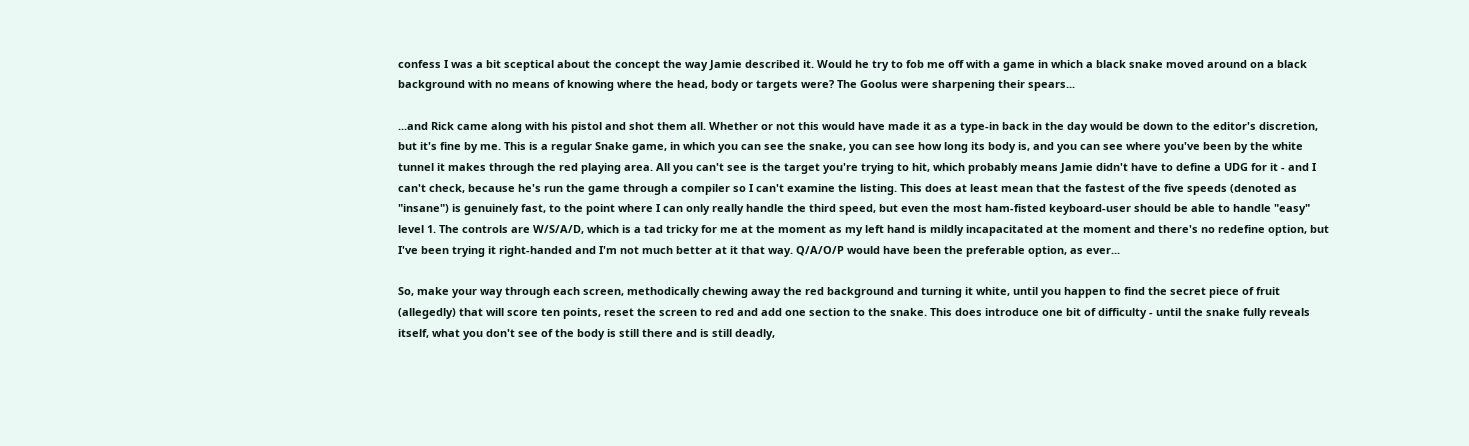confess I was a bit sceptical about the concept the way Jamie described it. Would he try to fob me off with a game in which a black snake moved around on a black background with no means of knowing where the head, body or targets were? The Goolus were sharpening their spears...

...and Rick came along with his pistol and shot them all. Whether or not this would have made it as a type-in back in the day would be down to the editor's discretion, but it's fine by me. This is a regular Snake game, in which you can see the snake, you can see how long its body is, and you can see where you've been by the white tunnel it makes through the red playing area. All you can't see is the target you're trying to hit, which probably means Jamie didn't have to define a UDG for it - and I can't check, because he's run the game through a compiler so I can't examine the listing. This does at least mean that the fastest of the five speeds (denoted as "insane") is genuinely fast, to the point where I can only really handle the third speed, but even the most ham-fisted keyboard-user should be able to handle "easy" level 1. The controls are W/S/A/D, which is a tad tricky for me at the moment as my left hand is mildly incapacitated at the moment and there's no redefine option, but I've been trying it right-handed and I'm not much better at it that way. Q/A/O/P would have been the preferable option, as ever...

So, make your way through each screen, methodically chewing away the red background and turning it white, until you happen to find the secret piece of fruit (allegedly) that will score ten points, reset the screen to red and add one section to the snake. This does introduce one bit of difficulty - until the snake fully reveals itself, what you don't see of the body is still there and is still deadly,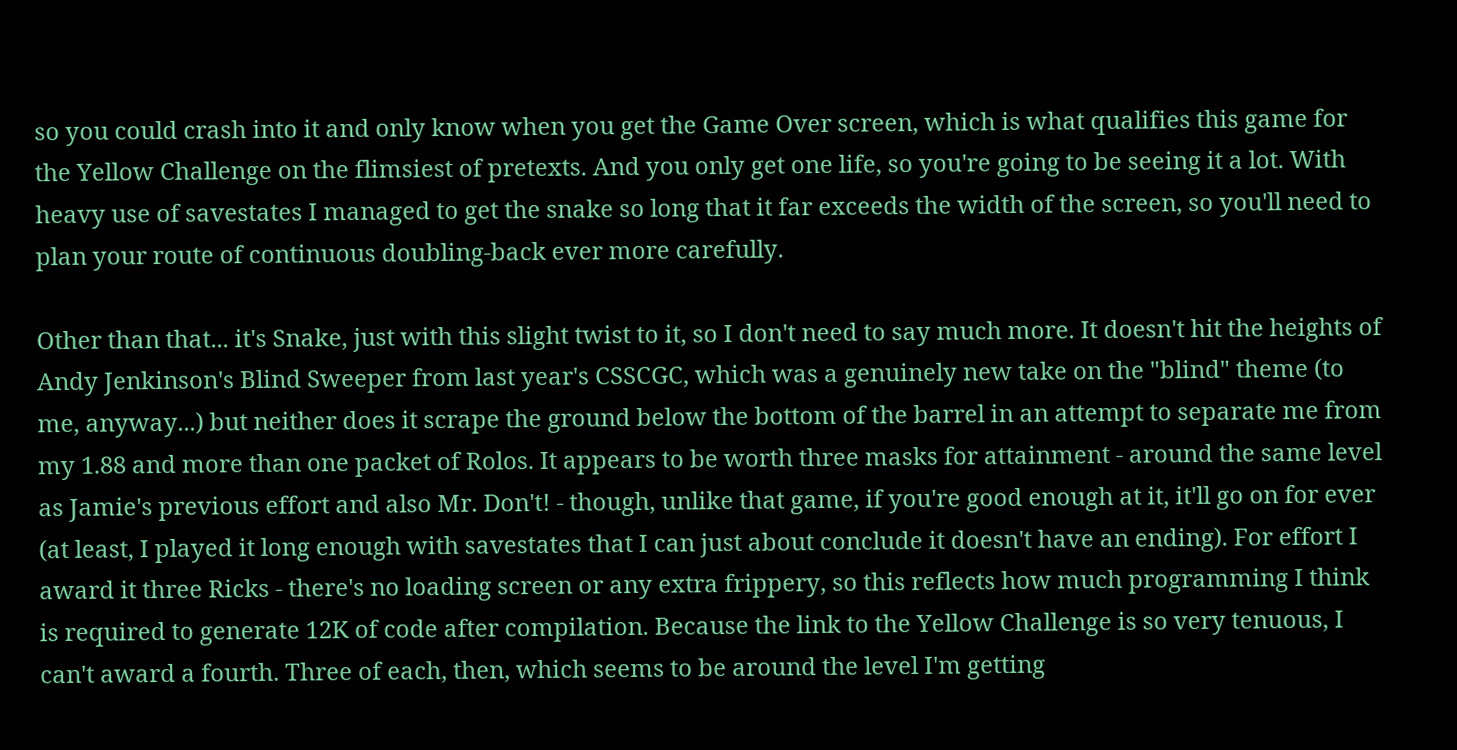so you could crash into it and only know when you get the Game Over screen, which is what qualifies this game for the Yellow Challenge on the flimsiest of pretexts. And you only get one life, so you're going to be seeing it a lot. With heavy use of savestates I managed to get the snake so long that it far exceeds the width of the screen, so you'll need to plan your route of continuous doubling-back ever more carefully.

Other than that... it's Snake, just with this slight twist to it, so I don't need to say much more. It doesn't hit the heights of Andy Jenkinson's Blind Sweeper from last year's CSSCGC, which was a genuinely new take on the "blind" theme (to me, anyway...) but neither does it scrape the ground below the bottom of the barrel in an attempt to separate me from my 1.88 and more than one packet of Rolos. It appears to be worth three masks for attainment - around the same level as Jamie's previous effort and also Mr. Don't! - though, unlike that game, if you're good enough at it, it'll go on for ever (at least, I played it long enough with savestates that I can just about conclude it doesn't have an ending). For effort I award it three Ricks - there's no loading screen or any extra frippery, so this reflects how much programming I think is required to generate 12K of code after compilation. Because the link to the Yellow Challenge is so very tenuous, I can't award a fourth. Three of each, then, which seems to be around the level I'm getting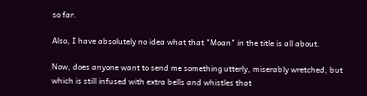so far.

Also, I have absolutely no idea what that "Moan" in the title is all about.

Now, does anyone want to send me something utterly, miserably wretched, but which is still infused with extra bells and whistles that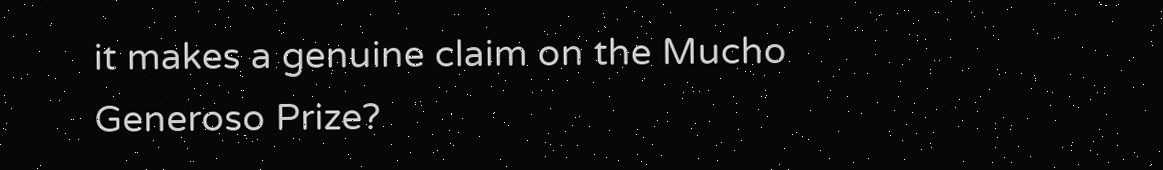it makes a genuine claim on the Mucho Generoso Prize?